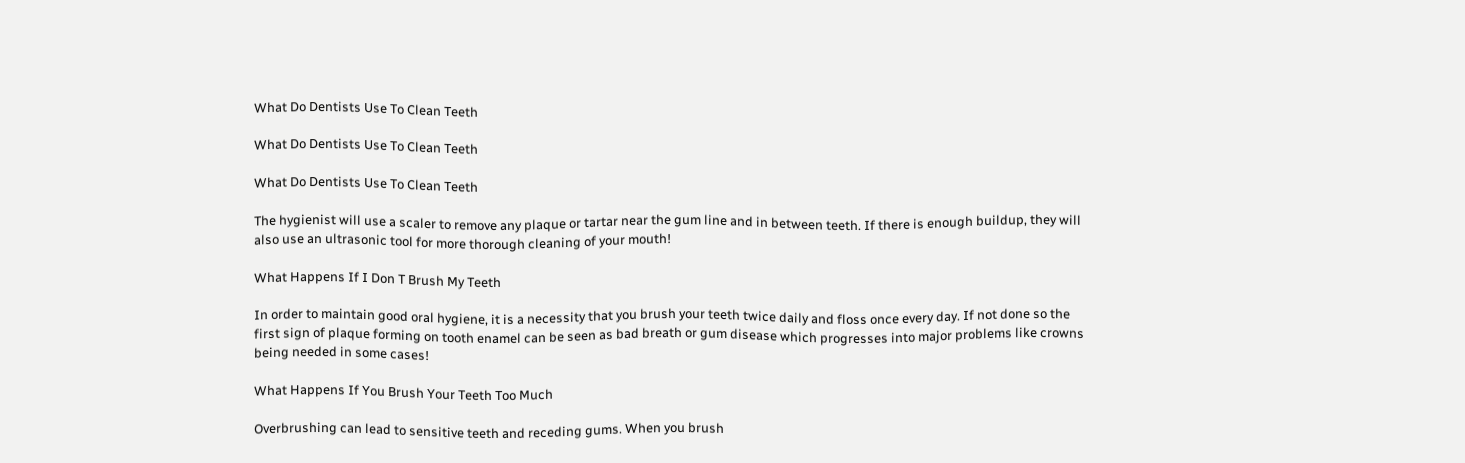What Do Dentists Use To Clean Teeth

What Do Dentists Use To Clean Teeth

What Do Dentists Use To Clean Teeth

The hygienist will use a scaler to remove any plaque or tartar near the gum line and in between teeth. If there is enough buildup, they will also use an ultrasonic tool for more thorough cleaning of your mouth!

What Happens If I Don T Brush My Teeth

In order to maintain good oral hygiene, it is a necessity that you brush your teeth twice daily and floss once every day. If not done so the first sign of plaque forming on tooth enamel can be seen as bad breath or gum disease which progresses into major problems like crowns being needed in some cases!

What Happens If You Brush Your Teeth Too Much

Overbrushing can lead to sensitive teeth and receding gums. When you brush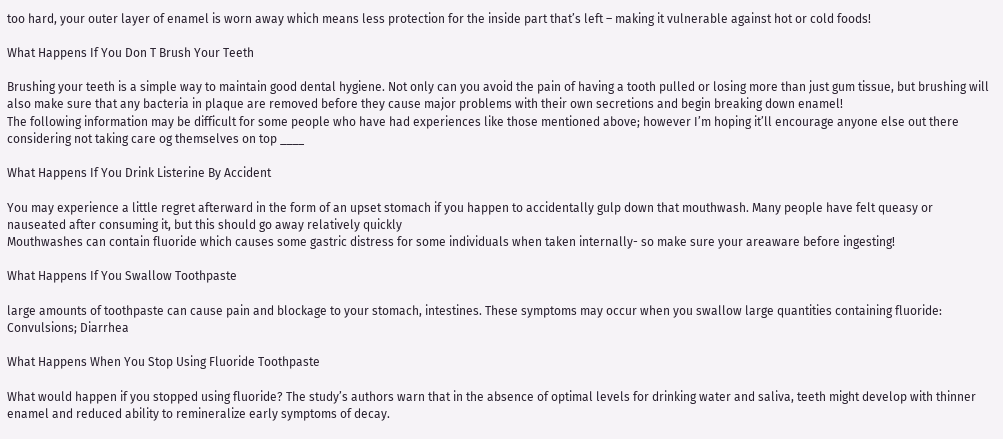too hard, your outer layer of enamel is worn away which means less protection for the inside part that’s left – making it vulnerable against hot or cold foods!

What Happens If You Don T Brush Your Teeth

Brushing your teeth is a simple way to maintain good dental hygiene. Not only can you avoid the pain of having a tooth pulled or losing more than just gum tissue, but brushing will also make sure that any bacteria in plaque are removed before they cause major problems with their own secretions and begin breaking down enamel!
The following information may be difficult for some people who have had experiences like those mentioned above; however I’m hoping it’ll encourage anyone else out there considering not taking care og themselves on top ____

What Happens If You Drink Listerine By Accident

You may experience a little regret afterward in the form of an upset stomach if you happen to accidentally gulp down that mouthwash. Many people have felt queasy or nauseated after consuming it, but this should go away relatively quickly
Mouthwashes can contain fluoride which causes some gastric distress for some individuals when taken internally- so make sure your areaware before ingesting!

What Happens If You Swallow Toothpaste

large amounts of toothpaste can cause pain and blockage to your stomach, intestines. These symptoms may occur when you swallow large quantities containing fluoride: Convulsions; Diarrhea

What Happens When You Stop Using Fluoride Toothpaste

What would happen if you stopped using fluoride? The study’s authors warn that in the absence of optimal levels for drinking water and saliva, teeth might develop with thinner enamel and reduced ability to remineralize early symptoms of decay.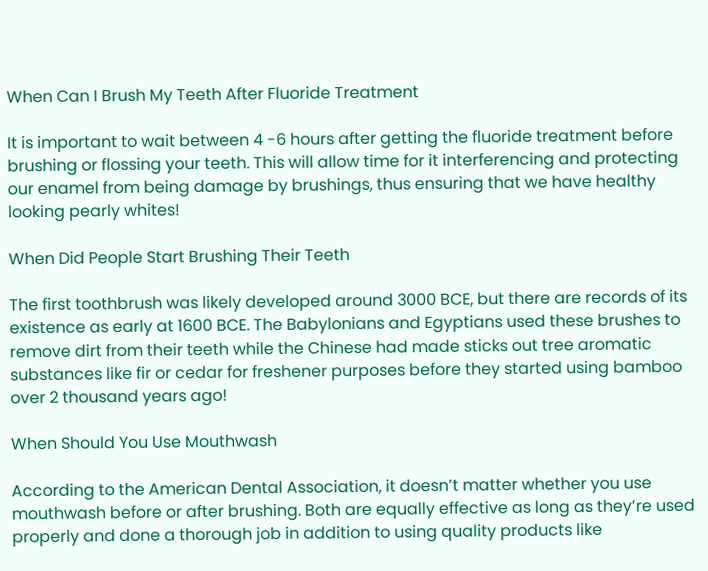When Can I Brush My Teeth After Fluoride Treatment

It is important to wait between 4 -6 hours after getting the fluoride treatment before brushing or flossing your teeth. This will allow time for it interferencing and protecting our enamel from being damage by brushings, thus ensuring that we have healthy looking pearly whites!

When Did People Start Brushing Their Teeth

The first toothbrush was likely developed around 3000 BCE, but there are records of its existence as early at 1600 BCE. The Babylonians and Egyptians used these brushes to remove dirt from their teeth while the Chinese had made sticks out tree aromatic substances like fir or cedar for freshener purposes before they started using bamboo over 2 thousand years ago!

When Should You Use Mouthwash

According to the American Dental Association, it doesn’t matter whether you use mouthwash before or after brushing. Both are equally effective as long as they’re used properly and done a thorough job in addition to using quality products like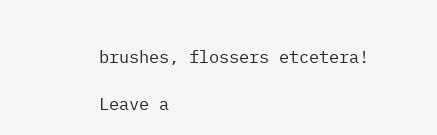brushes, flossers etcetera!

Leave a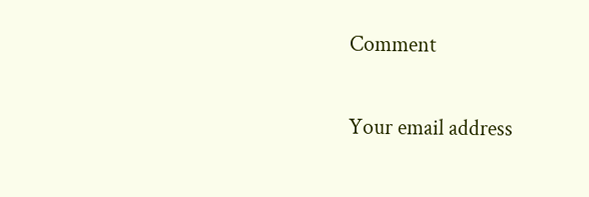Comment

Your email address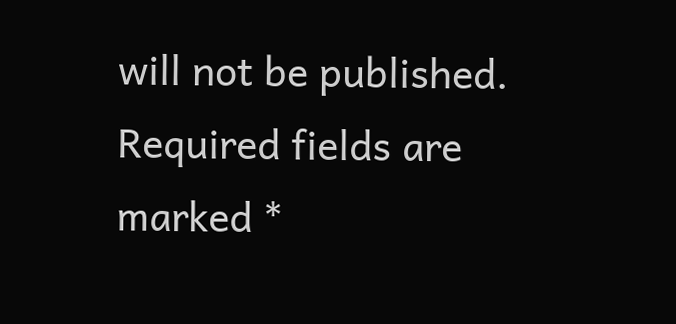will not be published. Required fields are marked *